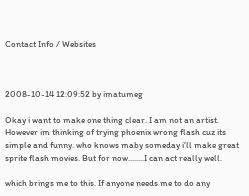Contact Info / Websites



2008-10-14 12:09:52 by imatumeg

Okay i want to make one thing clear. I am not an artist. However im thinking of trying phoenix wrong flash cuz its simple and funny. who knows maby someday i'll make great sprite flash movies. But for now........I can act really well.

which brings me to this. If anyone needs me to do any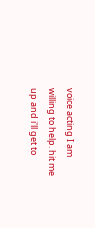voice acting I am willing to help. hit me up and i'll get to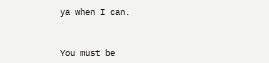ya when I can.


You must be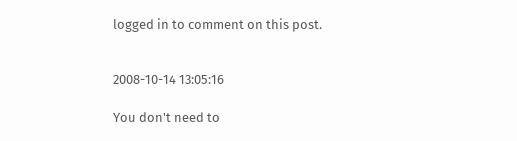logged in to comment on this post.


2008-10-14 13:05:16

You don't need to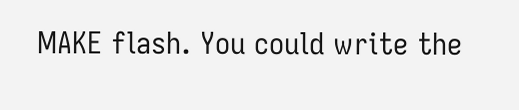MAKE flash. You could write the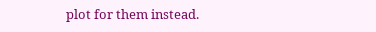plot for them instead.